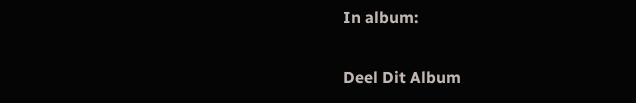In album:

Deel Dit Album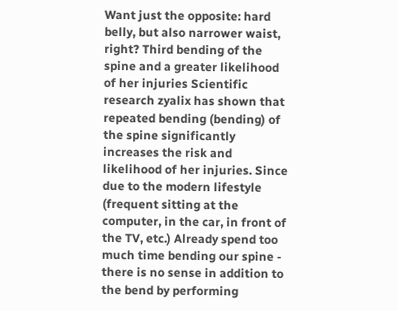Want just the opposite: hard belly, but also narrower waist, right? Third bending of the spine and a greater likelihood of her injuries Scientific research zyalix has shown that repeated bending (bending) of the spine significantly increases the risk and likelihood of her injuries. Since due to the modern lifestyle (frequent sitting at the computer, in the car, in front of the TV, etc.) Already spend too much time bending our spine - there is no sense in addition to the bend by performing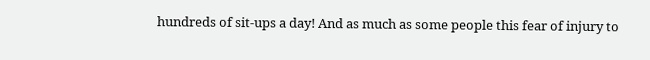hundreds of sit-ups a day! And as much as some people this fear of injury to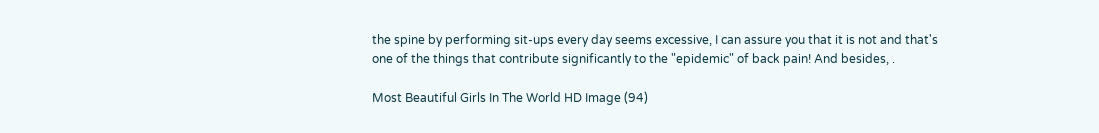the spine by performing sit-ups every day seems excessive, I can assure you that it is not and that's one of the things that contribute significantly to the "epidemic" of back pain! And besides, .

Most Beautiful Girls In The World HD Image (94)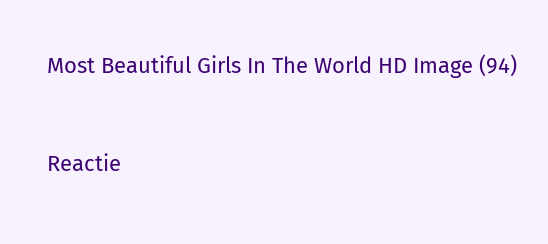Most Beautiful Girls In The World HD Image (94)


Reactie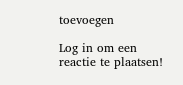toevoegen

Log in om een reactie te plaatsen!